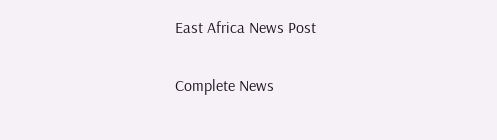East Africa News Post

Complete News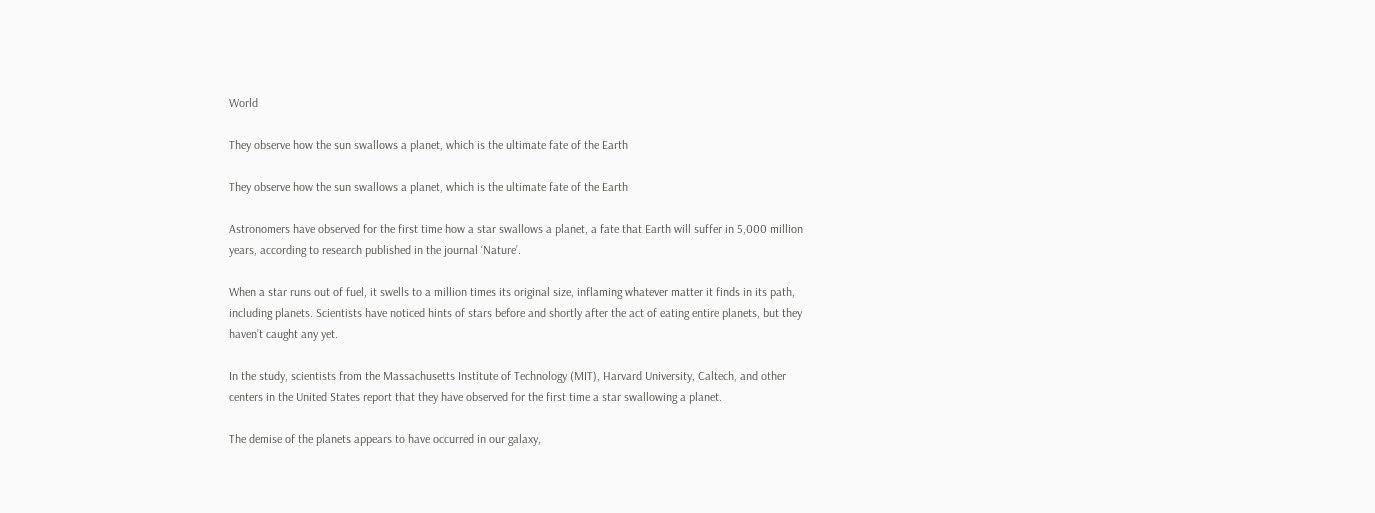World

They observe how the sun swallows a planet, which is the ultimate fate of the Earth

They observe how the sun swallows a planet, which is the ultimate fate of the Earth

Astronomers have observed for the first time how a star swallows a planet, a fate that Earth will suffer in 5,000 million years, according to research published in the journal ‘Nature’.

When a star runs out of fuel, it swells to a million times its original size, inflaming whatever matter it finds in its path, including planets. Scientists have noticed hints of stars before and shortly after the act of eating entire planets, but they haven’t caught any yet.

In the study, scientists from the Massachusetts Institute of Technology (MIT), Harvard University, Caltech, and other centers in the United States report that they have observed for the first time a star swallowing a planet.

The demise of the planets appears to have occurred in our galaxy,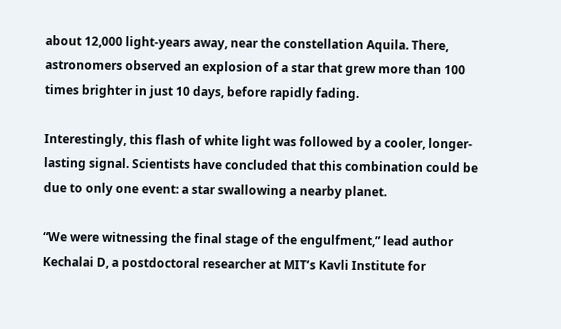about 12,000 light-years away, near the constellation Aquila. There, astronomers observed an explosion of a star that grew more than 100 times brighter in just 10 days, before rapidly fading.

Interestingly, this flash of white light was followed by a cooler, longer-lasting signal. Scientists have concluded that this combination could be due to only one event: a star swallowing a nearby planet.

“We were witnessing the final stage of the engulfment,” lead author Kechalai D, a postdoctoral researcher at MIT’s Kavli Institute for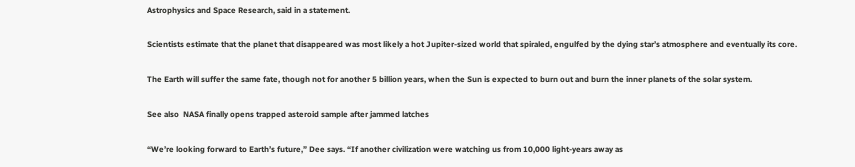Astrophysics and Space Research, said in a statement.

Scientists estimate that the planet that disappeared was most likely a hot Jupiter-sized world that spiraled, engulfed by the dying star’s atmosphere and eventually its core.

The Earth will suffer the same fate, though not for another 5 billion years, when the Sun is expected to burn out and burn the inner planets of the solar system.

See also  NASA finally opens trapped asteroid sample after jammed latches

“We’re looking forward to Earth’s future,” Dee says. “If another civilization were watching us from 10,000 light-years away as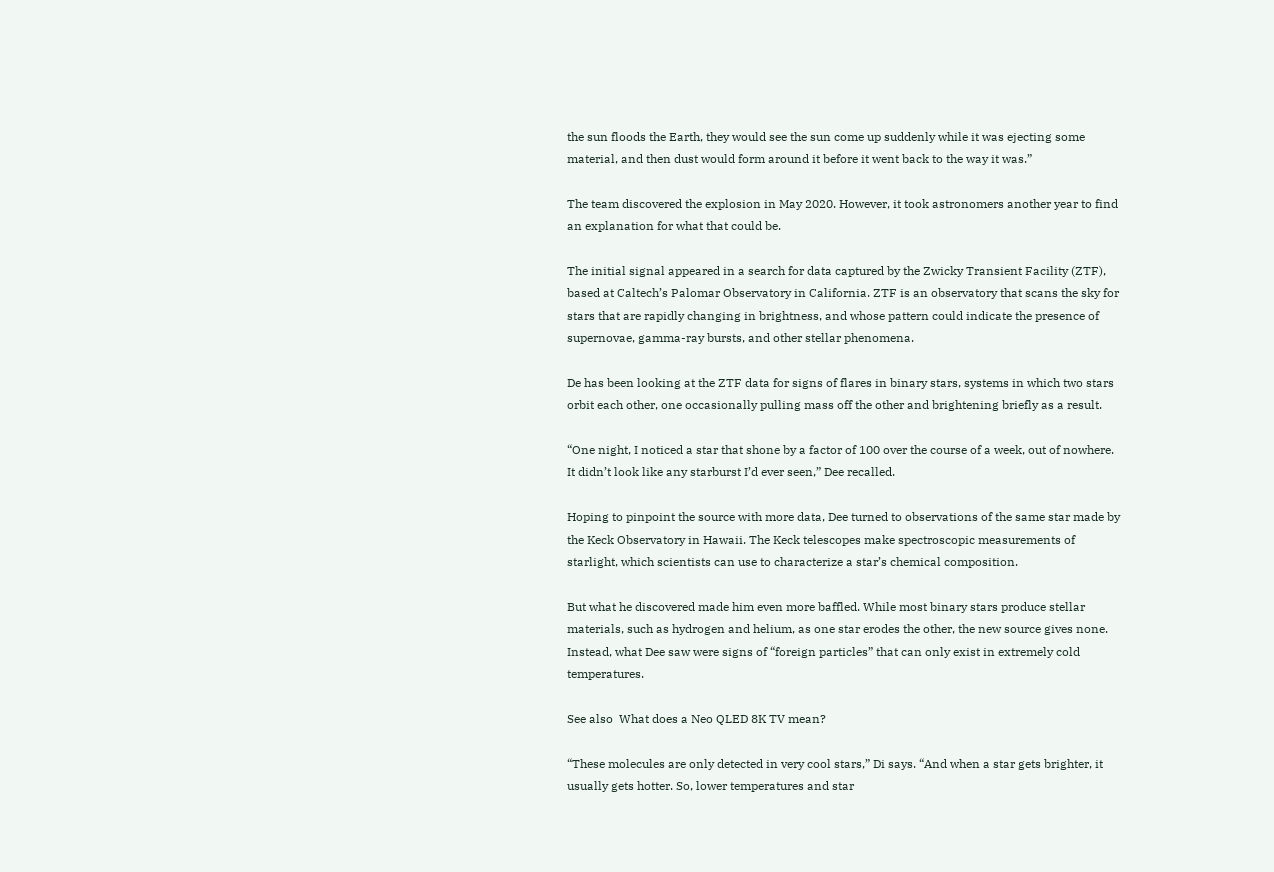the sun floods the Earth, they would see the sun come up suddenly while it was ejecting some material, and then dust would form around it before it went back to the way it was.”

The team discovered the explosion in May 2020. However, it took astronomers another year to find an explanation for what that could be.

The initial signal appeared in a search for data captured by the Zwicky Transient Facility (ZTF), based at Caltech’s Palomar Observatory in California. ZTF is an observatory that scans the sky for stars that are rapidly changing in brightness, and whose pattern could indicate the presence of supernovae, gamma-ray bursts, and other stellar phenomena.

De has been looking at the ZTF data for signs of flares in binary stars, systems in which two stars orbit each other, one occasionally pulling mass off the other and brightening briefly as a result.

“One night, I noticed a star that shone by a factor of 100 over the course of a week, out of nowhere. It didn’t look like any starburst I’d ever seen,” Dee recalled.

Hoping to pinpoint the source with more data, Dee turned to observations of the same star made by the Keck Observatory in Hawaii. The Keck telescopes make spectroscopic measurements of starlight, which scientists can use to characterize a star’s chemical composition.

But what he discovered made him even more baffled. While most binary stars produce stellar materials, such as hydrogen and helium, as one star erodes the other, the new source gives none. Instead, what Dee saw were signs of “foreign particles” that can only exist in extremely cold temperatures.

See also  What does a Neo QLED 8K TV mean?

“These molecules are only detected in very cool stars,” Di says. “And when a star gets brighter, it usually gets hotter. So, lower temperatures and star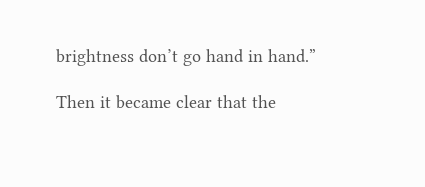brightness don’t go hand in hand.”

Then it became clear that the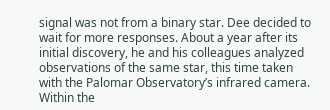signal was not from a binary star. Dee decided to wait for more responses. About a year after its initial discovery, he and his colleagues analyzed observations of the same star, this time taken with the Palomar Observatory’s infrared camera. Within the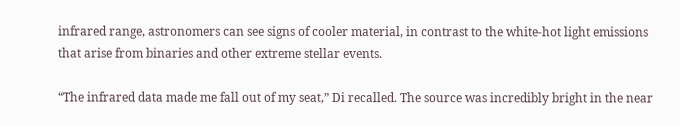infrared range, astronomers can see signs of cooler material, in contrast to the white-hot light emissions that arise from binaries and other extreme stellar events.

“The infrared data made me fall out of my seat,” Di recalled. The source was incredibly bright in the near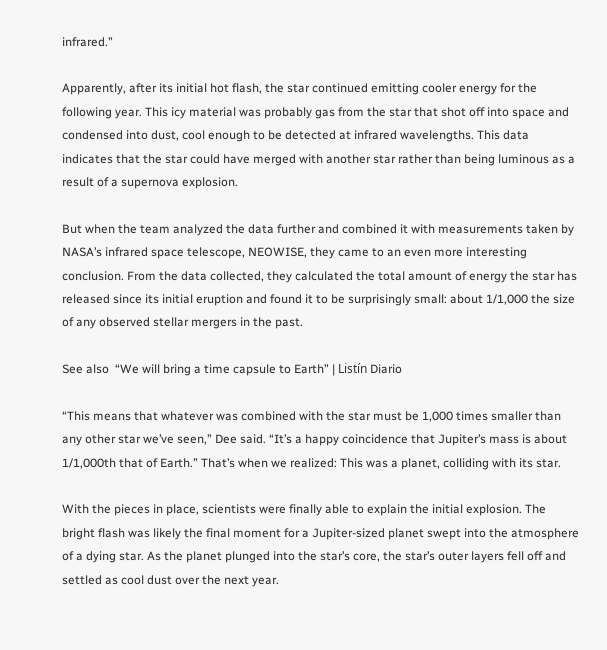infrared.”

Apparently, after its initial hot flash, the star continued emitting cooler energy for the following year. This icy material was probably gas from the star that shot off into space and condensed into dust, cool enough to be detected at infrared wavelengths. This data indicates that the star could have merged with another star rather than being luminous as a result of a supernova explosion.

But when the team analyzed the data further and combined it with measurements taken by NASA’s infrared space telescope, NEOWISE, they came to an even more interesting conclusion. From the data collected, they calculated the total amount of energy the star has released since its initial eruption and found it to be surprisingly small: about 1/1,000 the size of any observed stellar mergers in the past.

See also  “We will bring a time capsule to Earth” | Listín Diario

“This means that whatever was combined with the star must be 1,000 times smaller than any other star we’ve seen,” Dee said. “It’s a happy coincidence that Jupiter’s mass is about 1/1,000th that of Earth.” That’s when we realized: This was a planet, colliding with its star.

With the pieces in place, scientists were finally able to explain the initial explosion. The bright flash was likely the final moment for a Jupiter-sized planet swept into the atmosphere of a dying star. As the planet plunged into the star’s core, the star’s outer layers fell off and settled as cool dust over the next year.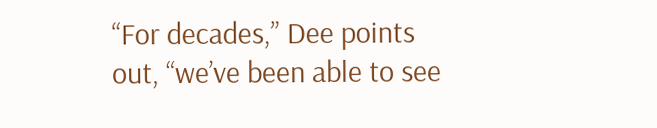“For decades,” Dee points out, “we’ve been able to see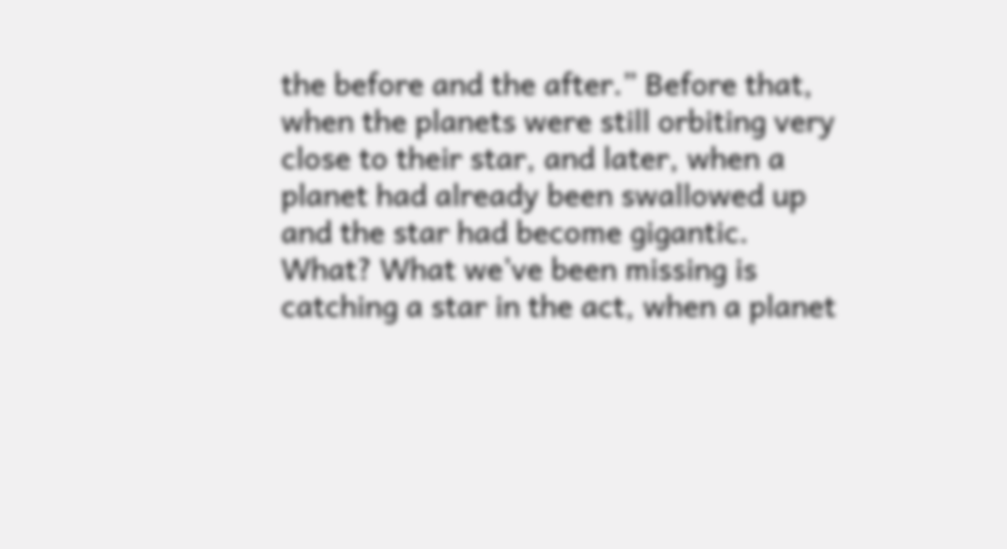the before and the after.” Before that, when the planets were still orbiting very close to their star, and later, when a planet had already been swallowed up and the star had become gigantic. What? What we’ve been missing is catching a star in the act, when a planet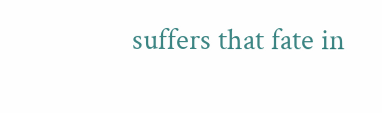suffers that fate in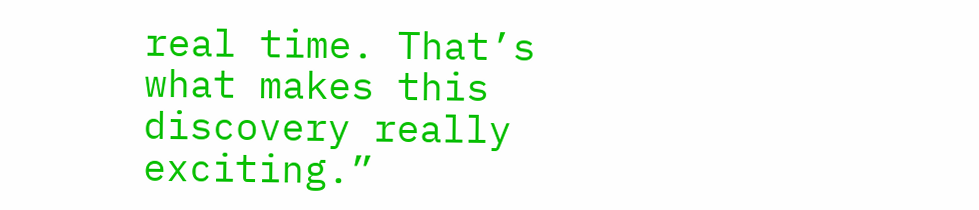real time. That’s what makes this discovery really exciting.”